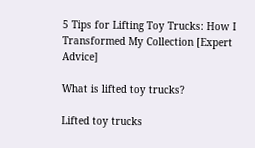5 Tips for Lifting Toy Trucks: How I Transformed My Collection [Expert Advice]

What is lifted toy trucks?

Lifted toy trucks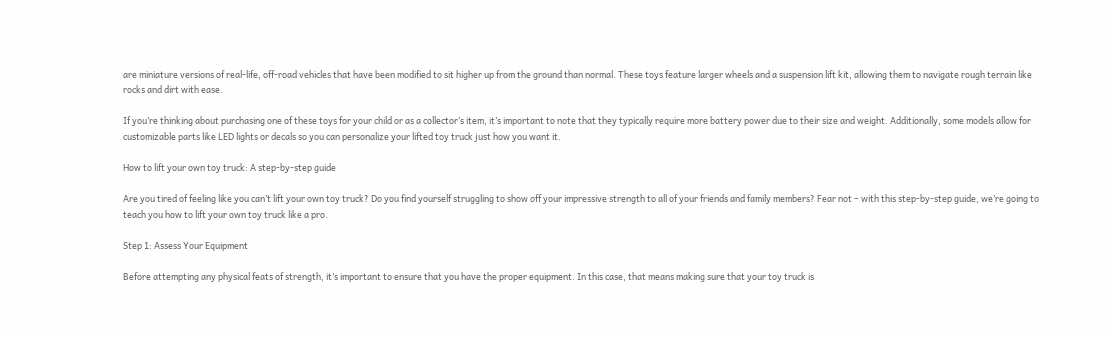are miniature versions of real-life, off-road vehicles that have been modified to sit higher up from the ground than normal. These toys feature larger wheels and a suspension lift kit, allowing them to navigate rough terrain like rocks and dirt with ease.

If you’re thinking about purchasing one of these toys for your child or as a collector‘s item, it’s important to note that they typically require more battery power due to their size and weight. Additionally, some models allow for customizable parts like LED lights or decals so you can personalize your lifted toy truck just how you want it.

How to lift your own toy truck: A step-by-step guide

Are you tired of feeling like you can’t lift your own toy truck? Do you find yourself struggling to show off your impressive strength to all of your friends and family members? Fear not – with this step-by-step guide, we’re going to teach you how to lift your own toy truck like a pro.

Step 1: Assess Your Equipment

Before attempting any physical feats of strength, it’s important to ensure that you have the proper equipment. In this case, that means making sure that your toy truck is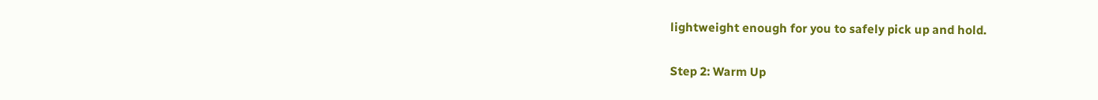lightweight enough for you to safely pick up and hold.

Step 2: Warm Up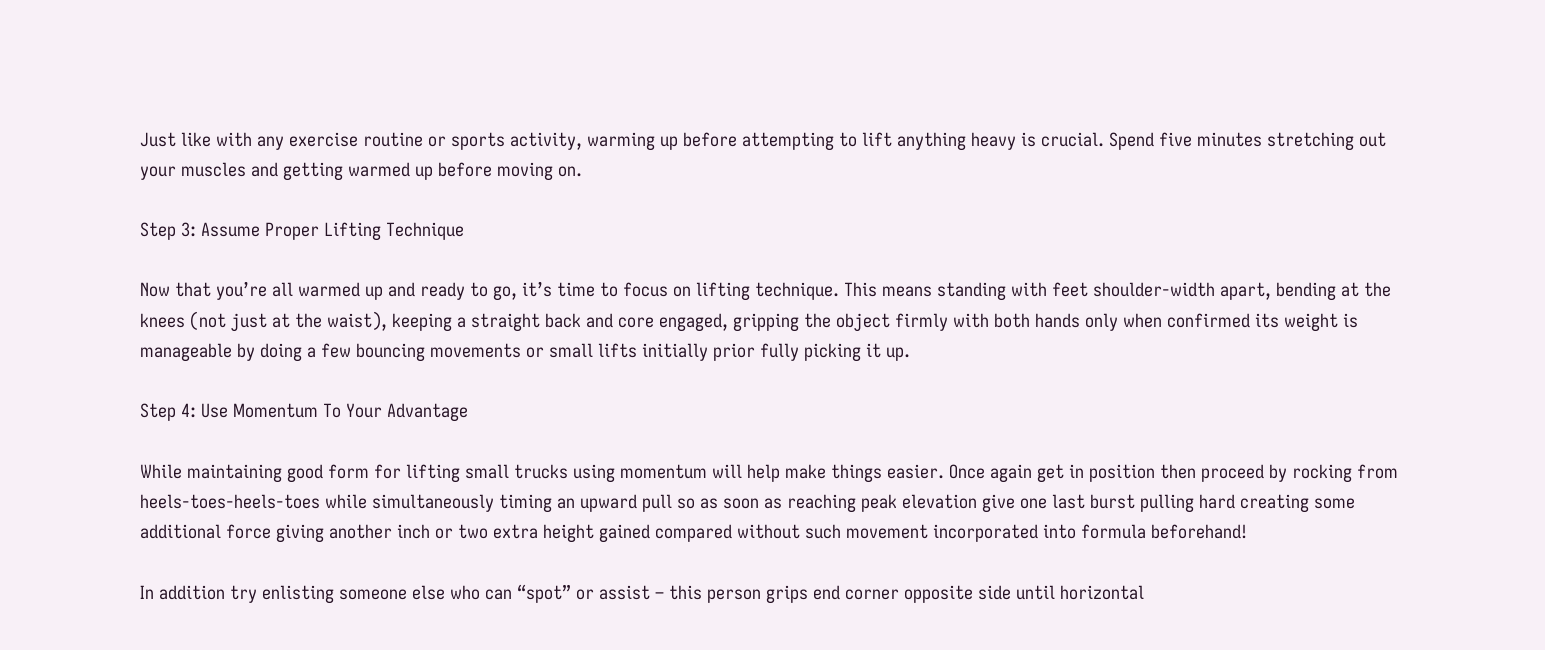Just like with any exercise routine or sports activity, warming up before attempting to lift anything heavy is crucial. Spend five minutes stretching out your muscles and getting warmed up before moving on.

Step 3: Assume Proper Lifting Technique

Now that you’re all warmed up and ready to go, it’s time to focus on lifting technique. This means standing with feet shoulder-width apart, bending at the knees (not just at the waist), keeping a straight back and core engaged, gripping the object firmly with both hands only when confirmed its weight is manageable by doing a few bouncing movements or small lifts initially prior fully picking it up.

Step 4: Use Momentum To Your Advantage

While maintaining good form for lifting small trucks using momentum will help make things easier. Once again get in position then proceed by rocking from heels-toes-heels-toes while simultaneously timing an upward pull so as soon as reaching peak elevation give one last burst pulling hard creating some additional force giving another inch or two extra height gained compared without such movement incorporated into formula beforehand!

In addition try enlisting someone else who can “spot” or assist – this person grips end corner opposite side until horizontal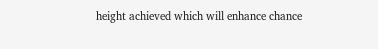height achieved which will enhance chance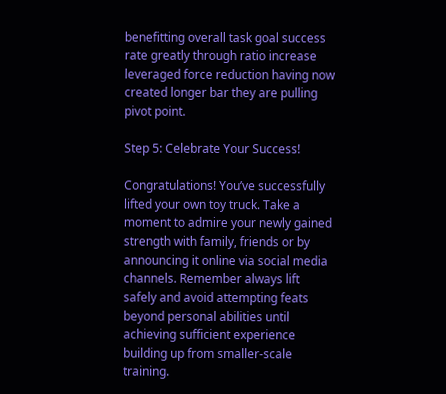benefitting overall task goal success rate greatly through ratio increase leveraged force reduction having now created longer bar they are pulling pivot point.

Step 5: Celebrate Your Success!

Congratulations! You’ve successfully lifted your own toy truck. Take a moment to admire your newly gained strength with family, friends or by announcing it online via social media channels. Remember always lift safely and avoid attempting feats beyond personal abilities until achieving sufficient experience building up from smaller-scale training.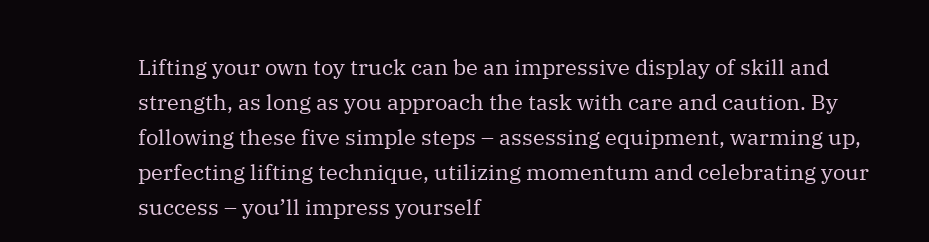Lifting your own toy truck can be an impressive display of skill and strength, as long as you approach the task with care and caution. By following these five simple steps – assessing equipment, warming up, perfecting lifting technique, utilizing momentum and celebrating your success – you’ll impress yourself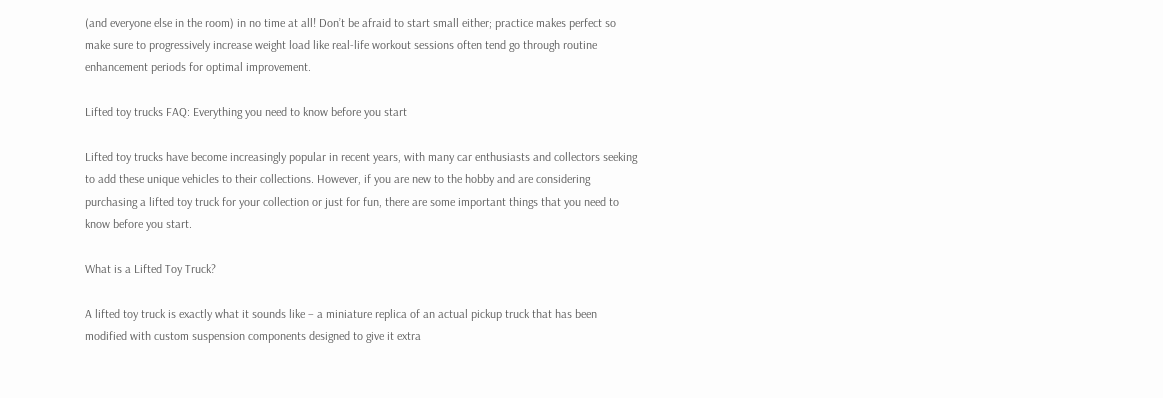(and everyone else in the room) in no time at all! Don’t be afraid to start small either; practice makes perfect so make sure to progressively increase weight load like real-life workout sessions often tend go through routine enhancement periods for optimal improvement.

Lifted toy trucks FAQ: Everything you need to know before you start

Lifted toy trucks have become increasingly popular in recent years, with many car enthusiasts and collectors seeking to add these unique vehicles to their collections. However, if you are new to the hobby and are considering purchasing a lifted toy truck for your collection or just for fun, there are some important things that you need to know before you start.

What is a Lifted Toy Truck?

A lifted toy truck is exactly what it sounds like – a miniature replica of an actual pickup truck that has been modified with custom suspension components designed to give it extra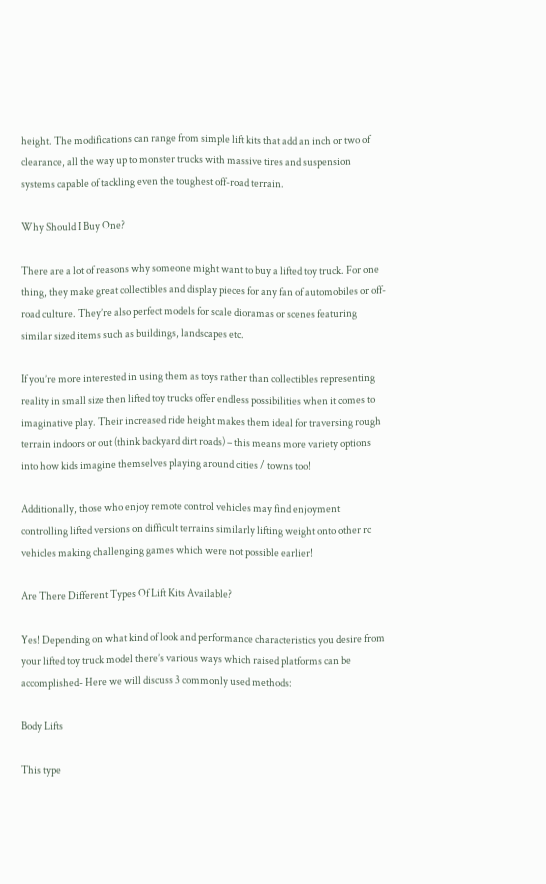height. The modifications can range from simple lift kits that add an inch or two of clearance, all the way up to monster trucks with massive tires and suspension systems capable of tackling even the toughest off-road terrain.

Why Should I Buy One?

There are a lot of reasons why someone might want to buy a lifted toy truck. For one thing, they make great collectibles and display pieces for any fan of automobiles or off-road culture. They’re also perfect models for scale dioramas or scenes featuring similar sized items such as buildings, landscapes etc.

If you’re more interested in using them as toys rather than collectibles representing reality in small size then lifted toy trucks offer endless possibilities when it comes to imaginative play. Their increased ride height makes them ideal for traversing rough terrain indoors or out (think backyard dirt roads) – this means more variety options into how kids imagine themselves playing around cities / towns too!

Additionally, those who enjoy remote control vehicles may find enjoyment controlling lifted versions on difficult terrains similarly lifting weight onto other rc vehicles making challenging games which were not possible earlier!

Are There Different Types Of Lift Kits Available?

Yes! Depending on what kind of look and performance characteristics you desire from your lifted toy truck model there’s various ways which raised platforms can be accomplished- Here we will discuss 3 commonly used methods:

Body Lifts

This type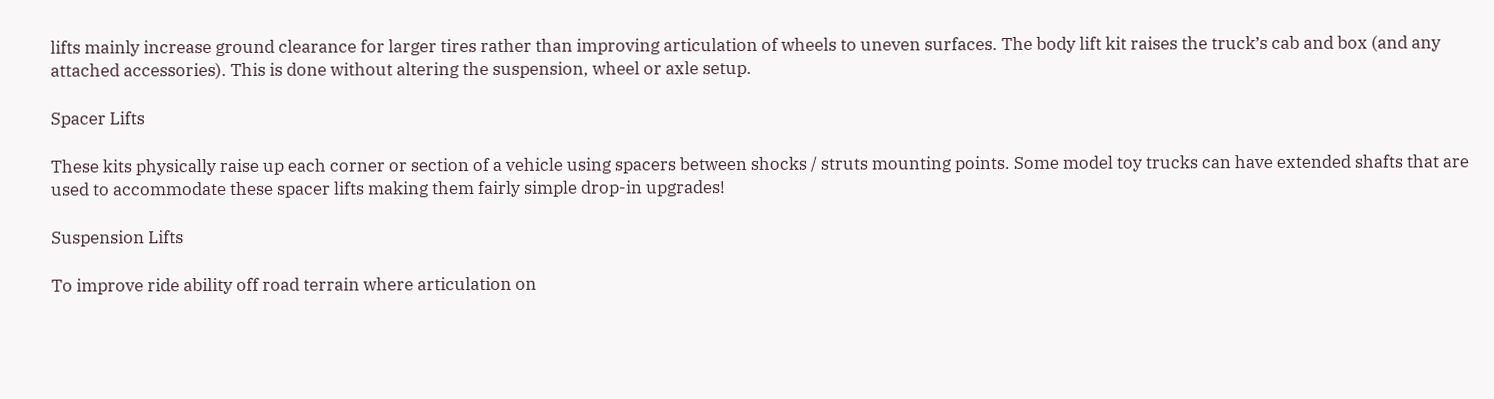lifts mainly increase ground clearance for larger tires rather than improving articulation of wheels to uneven surfaces. The body lift kit raises the truck’s cab and box (and any attached accessories). This is done without altering the suspension, wheel or axle setup.

Spacer Lifts

These kits physically raise up each corner or section of a vehicle using spacers between shocks / struts mounting points. Some model toy trucks can have extended shafts that are used to accommodate these spacer lifts making them fairly simple drop-in upgrades!

Suspension Lifts

To improve ride ability off road terrain where articulation on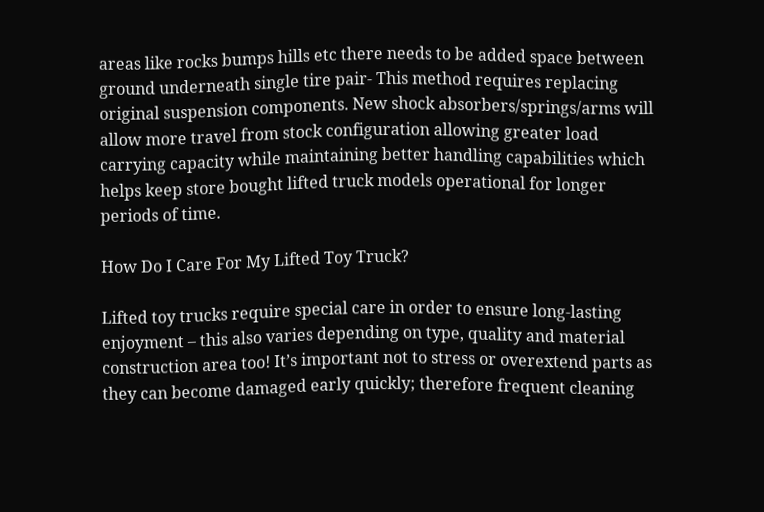areas like rocks bumps hills etc there needs to be added space between ground underneath single tire pair- This method requires replacing original suspension components. New shock absorbers/springs/arms will allow more travel from stock configuration allowing greater load carrying capacity while maintaining better handling capabilities which helps keep store bought lifted truck models operational for longer periods of time.

How Do I Care For My Lifted Toy Truck?

Lifted toy trucks require special care in order to ensure long-lasting enjoyment – this also varies depending on type, quality and material construction area too! It’s important not to stress or overextend parts as they can become damaged early quickly; therefore frequent cleaning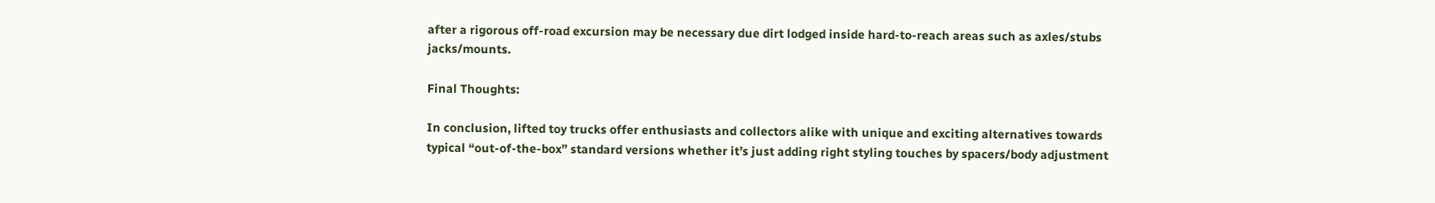after a rigorous off-road excursion may be necessary due dirt lodged inside hard-to-reach areas such as axles/stubs jacks/mounts.

Final Thoughts:

In conclusion, lifted toy trucks offer enthusiasts and collectors alike with unique and exciting alternatives towards typical “out-of-the-box” standard versions whether it’s just adding right styling touches by spacers/body adjustment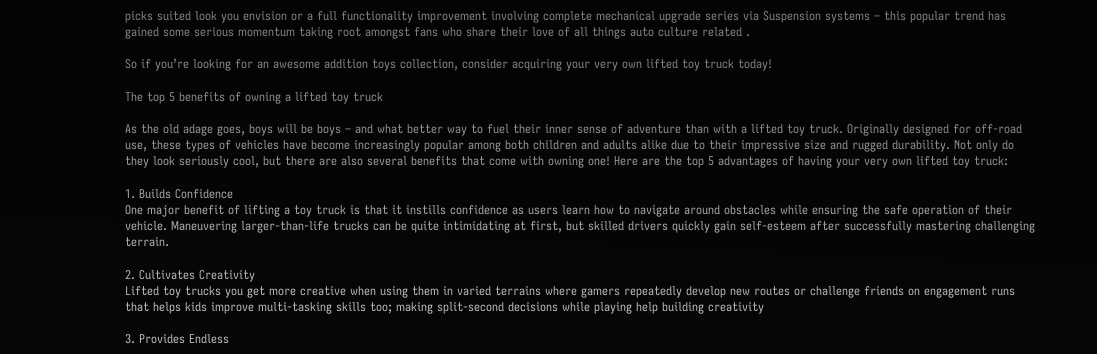picks suited look you envision or a full functionality improvement involving complete mechanical upgrade series via Suspension systems – this popular trend has gained some serious momentum taking root amongst fans who share their love of all things auto culture related .

So if you’re looking for an awesome addition toys collection, consider acquiring your very own lifted toy truck today!

The top 5 benefits of owning a lifted toy truck

As the old adage goes, boys will be boys – and what better way to fuel their inner sense of adventure than with a lifted toy truck. Originally designed for off-road use, these types of vehicles have become increasingly popular among both children and adults alike due to their impressive size and rugged durability. Not only do they look seriously cool, but there are also several benefits that come with owning one! Here are the top 5 advantages of having your very own lifted toy truck:

1. Builds Confidence
One major benefit of lifting a toy truck is that it instills confidence as users learn how to navigate around obstacles while ensuring the safe operation of their vehicle. Maneuvering larger-than-life trucks can be quite intimidating at first, but skilled drivers quickly gain self-esteem after successfully mastering challenging terrain.

2. Cultivates Creativity
Lifted toy trucks you get more creative when using them in varied terrains where gamers repeatedly develop new routes or challenge friends on engagement runs that helps kids improve multi-tasking skills too; making split-second decisions while playing help building creativity

3. Provides Endless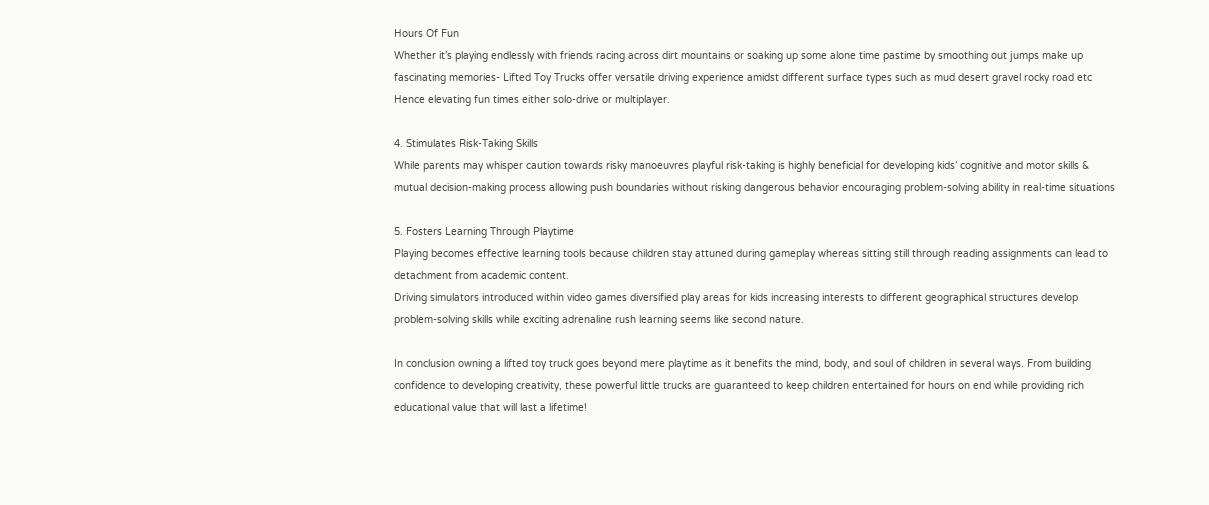Hours Of Fun
Whether it’s playing endlessly with friends racing across dirt mountains or soaking up some alone time pastime by smoothing out jumps make up fascinating memories- Lifted Toy Trucks offer versatile driving experience amidst different surface types such as mud desert gravel rocky road etc Hence elevating fun times either solo-drive or multiplayer.

4. Stimulates Risk-Taking Skills
While parents may whisper caution towards risky manoeuvres playful risk-taking is highly beneficial for developing kids’ cognitive and motor skills & mutual decision-making process allowing push boundaries without risking dangerous behavior encouraging problem-solving ability in real-time situations

5. Fosters Learning Through Playtime
Playing becomes effective learning tools because children stay attuned during gameplay whereas sitting still through reading assignments can lead to detachment from academic content.
Driving simulators introduced within video games diversified play areas for kids increasing interests to different geographical structures develop problem-solving skills while exciting adrenaline rush learning seems like second nature.

In conclusion owning a lifted toy truck goes beyond mere playtime as it benefits the mind, body, and soul of children in several ways. From building confidence to developing creativity, these powerful little trucks are guaranteed to keep children entertained for hours on end while providing rich educational value that will last a lifetime!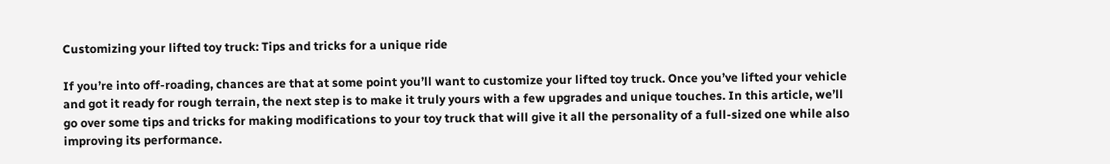Customizing your lifted toy truck: Tips and tricks for a unique ride

If you’re into off-roading, chances are that at some point you’ll want to customize your lifted toy truck. Once you’ve lifted your vehicle and got it ready for rough terrain, the next step is to make it truly yours with a few upgrades and unique touches. In this article, we’ll go over some tips and tricks for making modifications to your toy truck that will give it all the personality of a full-sized one while also improving its performance.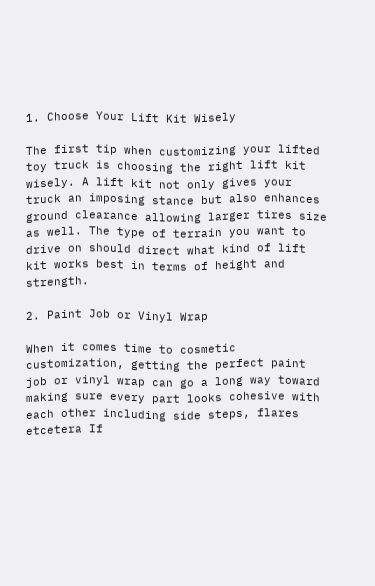1. Choose Your Lift Kit Wisely

The first tip when customizing your lifted toy truck is choosing the right lift kit wisely. A lift kit not only gives your truck an imposing stance but also enhances ground clearance allowing larger tires size as well. The type of terrain you want to drive on should direct what kind of lift kit works best in terms of height and strength.

2. Paint Job or Vinyl Wrap

When it comes time to cosmetic customization, getting the perfect paint job or vinyl wrap can go a long way toward making sure every part looks cohesive with each other including side steps, flares etcetera If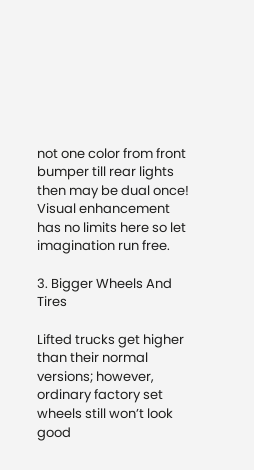not one color from front bumper till rear lights then may be dual once! Visual enhancement has no limits here so let imagination run free.

3. Bigger Wheels And Tires

Lifted trucks get higher than their normal versions; however, ordinary factory set wheels still won’t look good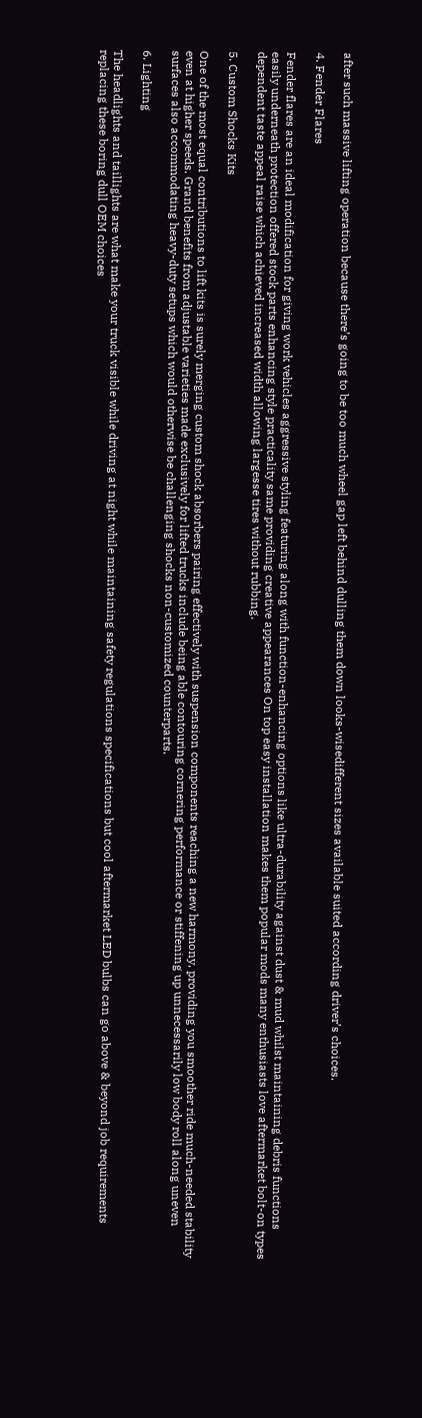after such massive lifting operation because there’s going to be too much wheel gap left behind dulling them down looks-wisedifferent sizes available suited according driver’s choices.

4. Fender Flares

Fender flares are an ideal modification for giving work vehicles aggressive styling featuring along with function-enhancing options like ultra-durability against dust & mud whilst maintaining debris functions easily underneath protection offered stock parts enhancing style practicality same providing creative appearances On top easy installation makes them popular mods many enthusiasts love aftermarket bolt-on types dependent taste appeal raise which achieved increased width allowing largesse tires without rubbing.

5. Custom Shocks Kits

One of the most equal contributions to lift kits is surely merging custom shock absorbers pairing effectively with suspension components reaching a new harmony, providing you smoother ride much-needed stability even at higher speeds. Grand benefits from adjustable varieties made exclusively for lifted trucks include being able contouring cornering performance or stiffening up unnecessarily low body roll along uneven surfaces also accommodating heavy-duty setups which would otherwise be challenging shocks non-customized counterparts.

6. Lighting

The headlights and taillights are what make your truck visible while driving at night while maintaining safety regulations specifications but cool aftermarket LED bulbs can go above & beyond job requirements replacing these boring dull OEM choices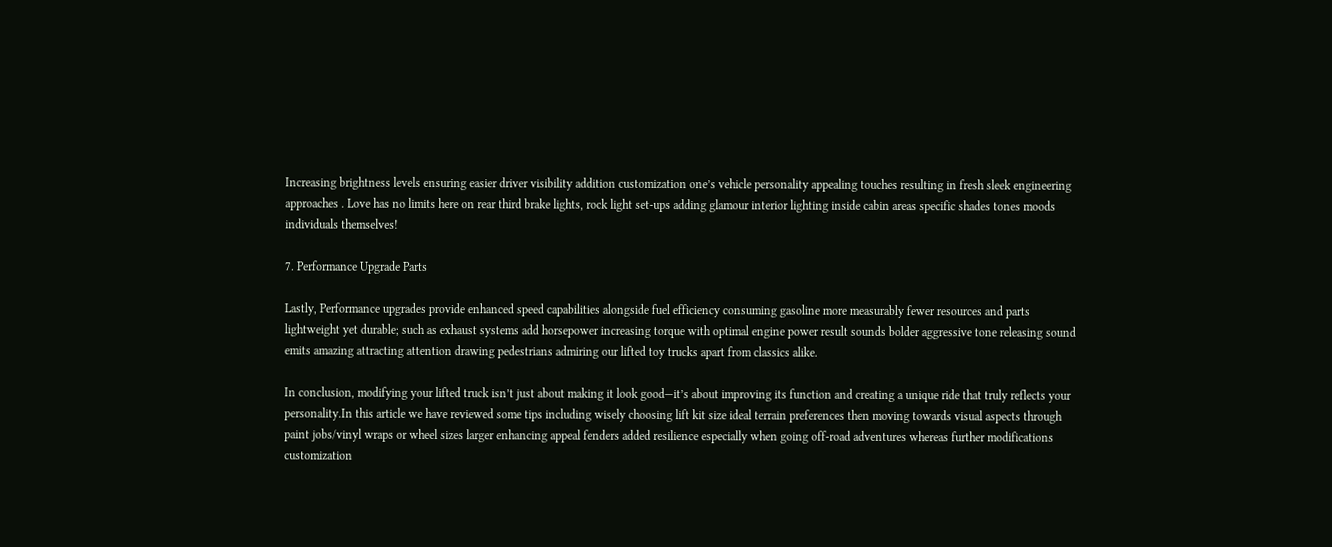Increasing brightness levels ensuring easier driver visibility addition customization one’s vehicle personality appealing touches resulting in fresh sleek engineering
approaches . Love has no limits here on rear third brake lights, rock light set-ups adding glamour interior lighting inside cabin areas specific shades tones moods individuals themselves!

7. Performance Upgrade Parts

Lastly, Performance upgrades provide enhanced speed capabilities alongside fuel efficiency consuming gasoline more measurably fewer resources and parts lightweight yet durable; such as exhaust systems add horsepower increasing torque with optimal engine power result sounds bolder aggressive tone releasing sound emits amazing attracting attention drawing pedestrians admiring our lifted toy trucks apart from classics alike.

In conclusion, modifying your lifted truck isn’t just about making it look good—it’s about improving its function and creating a unique ride that truly reflects your personality.In this article we have reviewed some tips including wisely choosing lift kit size ideal terrain preferences then moving towards visual aspects through paint jobs/vinyl wraps or wheel sizes larger enhancing appeal fenders added resilience especially when going off-road adventures whereas further modifications customization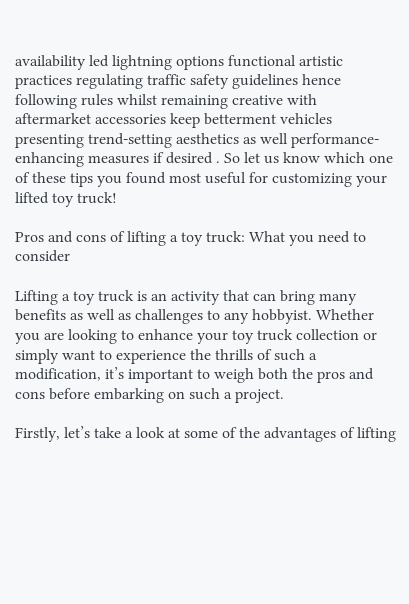availability led lightning options functional artistic practices regulating traffic safety guidelines hence following rules whilst remaining creative with aftermarket accessories keep betterment vehicles presenting trend-setting aesthetics as well performance-enhancing measures if desired . So let us know which one of these tips you found most useful for customizing your lifted toy truck!

Pros and cons of lifting a toy truck: What you need to consider

Lifting a toy truck is an activity that can bring many benefits as well as challenges to any hobbyist. Whether you are looking to enhance your toy truck collection or simply want to experience the thrills of such a modification, it’s important to weigh both the pros and cons before embarking on such a project.

Firstly, let’s take a look at some of the advantages of lifting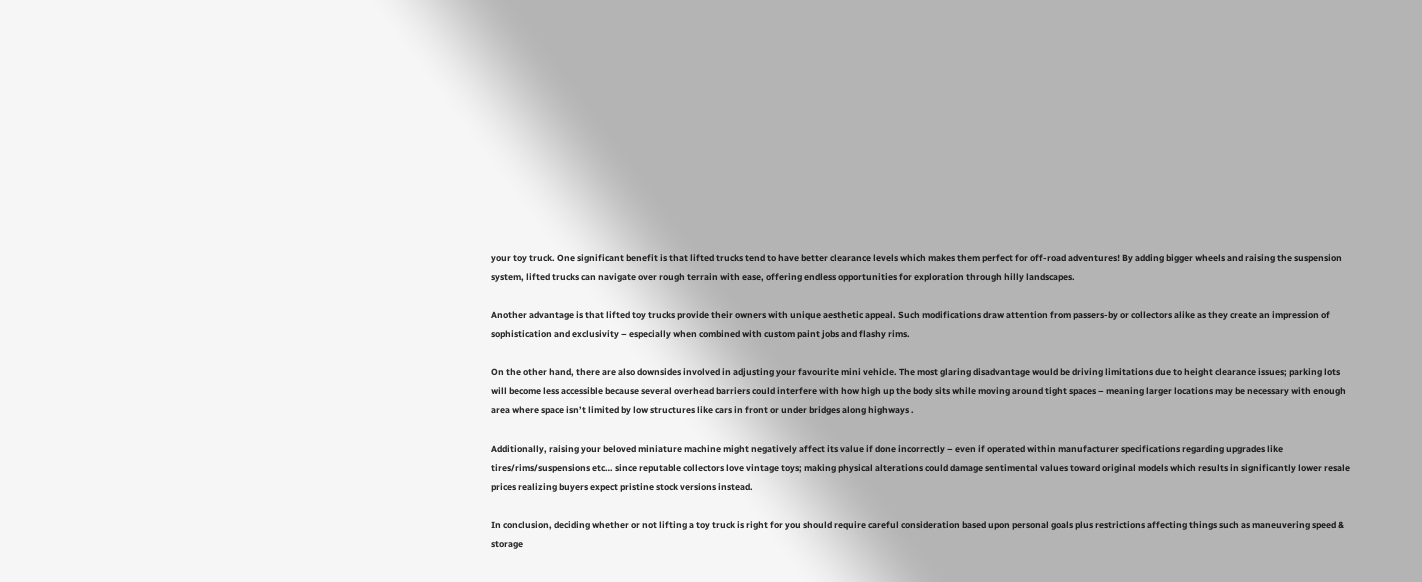your toy truck. One significant benefit is that lifted trucks tend to have better clearance levels which makes them perfect for off-road adventures! By adding bigger wheels and raising the suspension system, lifted trucks can navigate over rough terrain with ease, offering endless opportunities for exploration through hilly landscapes.

Another advantage is that lifted toy trucks provide their owners with unique aesthetic appeal. Such modifications draw attention from passers-by or collectors alike as they create an impression of sophistication and exclusivity – especially when combined with custom paint jobs and flashy rims.

On the other hand, there are also downsides involved in adjusting your favourite mini vehicle. The most glaring disadvantage would be driving limitations due to height clearance issues; parking lots will become less accessible because several overhead barriers could interfere with how high up the body sits while moving around tight spaces – meaning larger locations may be necessary with enough area where space isn’t limited by low structures like cars in front or under bridges along highways .

Additionally, raising your beloved miniature machine might negatively affect its value if done incorrectly – even if operated within manufacturer specifications regarding upgrades like tires/rims/suspensions etc… since reputable collectors love vintage toys; making physical alterations could damage sentimental values toward original models which results in significantly lower resale prices realizing buyers expect pristine stock versions instead.

In conclusion, deciding whether or not lifting a toy truck is right for you should require careful consideration based upon personal goals plus restrictions affecting things such as maneuvering speed & storage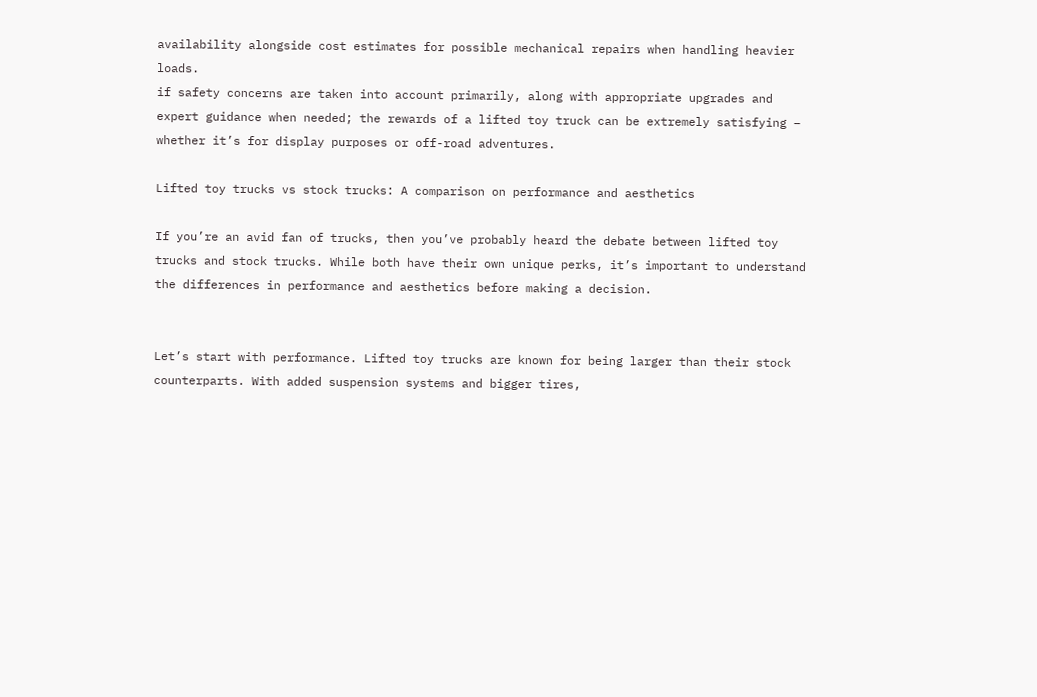availability alongside cost estimates for possible mechanical repairs when handling heavier loads.
if safety concerns are taken into account primarily, along with appropriate upgrades and expert guidance when needed; the rewards of a lifted toy truck can be extremely satisfying – whether it’s for display purposes or off-road adventures.

Lifted toy trucks vs stock trucks: A comparison on performance and aesthetics

If you’re an avid fan of trucks, then you’ve probably heard the debate between lifted toy trucks and stock trucks. While both have their own unique perks, it’s important to understand the differences in performance and aesthetics before making a decision.


Let’s start with performance. Lifted toy trucks are known for being larger than their stock counterparts. With added suspension systems and bigger tires,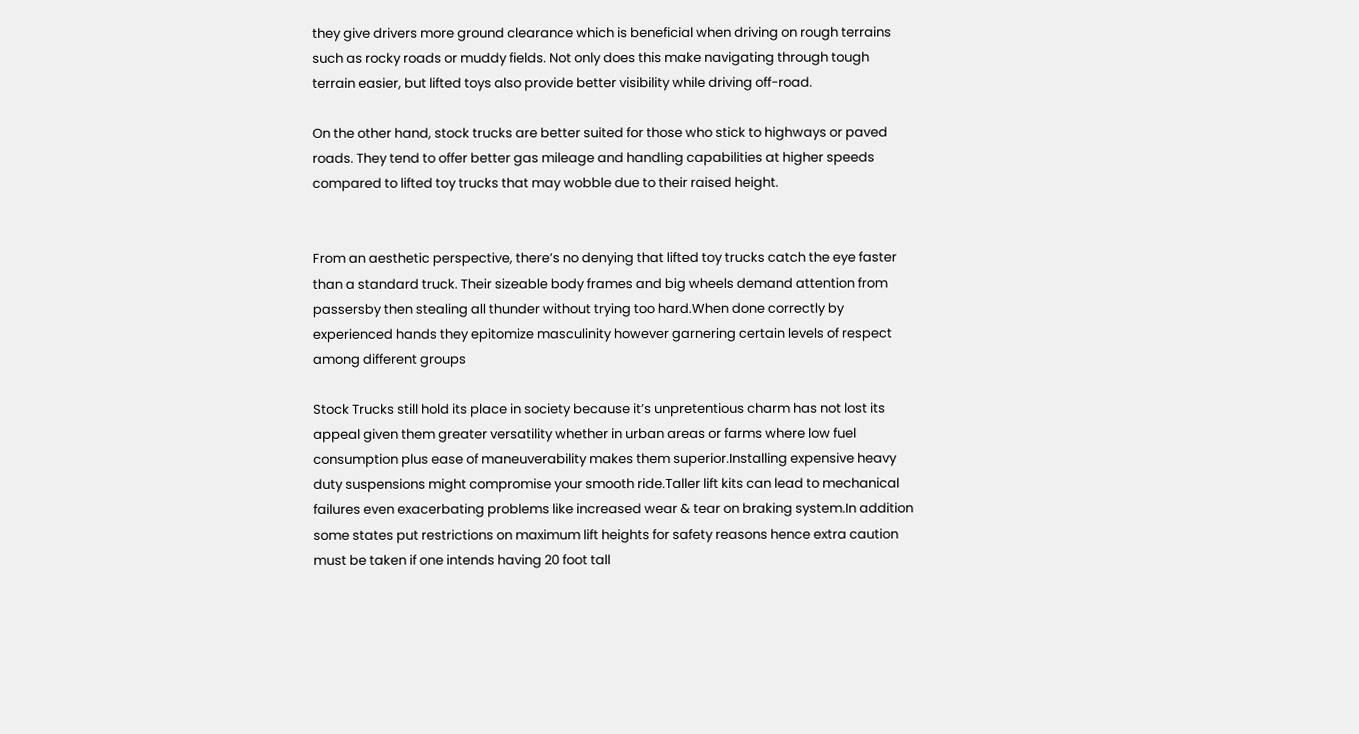they give drivers more ground clearance which is beneficial when driving on rough terrains such as rocky roads or muddy fields. Not only does this make navigating through tough terrain easier, but lifted toys also provide better visibility while driving off-road.

On the other hand, stock trucks are better suited for those who stick to highways or paved roads. They tend to offer better gas mileage and handling capabilities at higher speeds compared to lifted toy trucks that may wobble due to their raised height.


From an aesthetic perspective, there’s no denying that lifted toy trucks catch the eye faster than a standard truck. Their sizeable body frames and big wheels demand attention from passersby then stealing all thunder without trying too hard.When done correctly by experienced hands they epitomize masculinity however garnering certain levels of respect among different groups

Stock Trucks still hold its place in society because it’s unpretentious charm has not lost its appeal given them greater versatility whether in urban areas or farms where low fuel consumption plus ease of maneuverability makes them superior.Installing expensive heavy duty suspensions might compromise your smooth ride.Taller lift kits can lead to mechanical failures even exacerbating problems like increased wear & tear on braking system.In addition some states put restrictions on maximum lift heights for safety reasons hence extra caution must be taken if one intends having 20 foot tall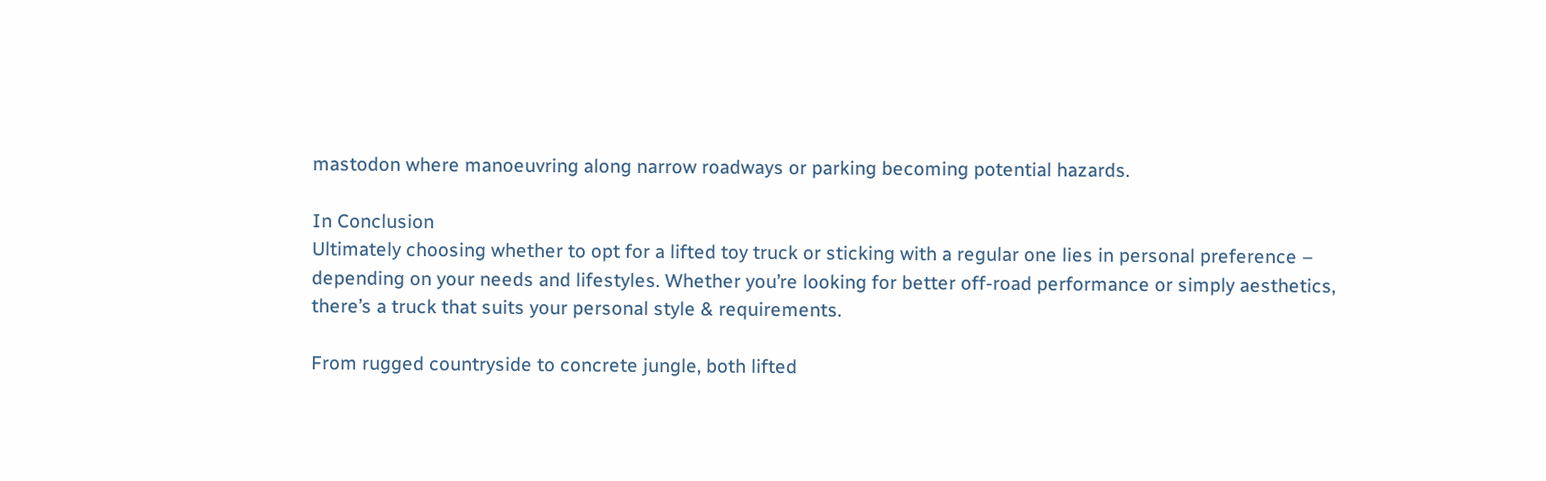mastodon where manoeuvring along narrow roadways or parking becoming potential hazards.

In Conclusion
Ultimately choosing whether to opt for a lifted toy truck or sticking with a regular one lies in personal preference – depending on your needs and lifestyles. Whether you’re looking for better off-road performance or simply aesthetics, there’s a truck that suits your personal style & requirements.

From rugged countryside to concrete jungle, both lifted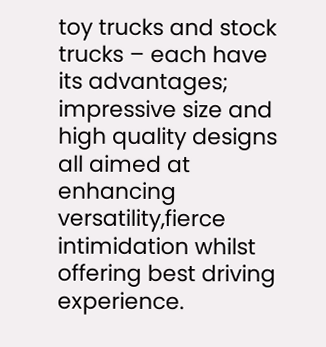toy trucks and stock trucks – each have its advantages; impressive size and high quality designs all aimed at enhancing versatility,fierce intimidation whilst offering best driving experience.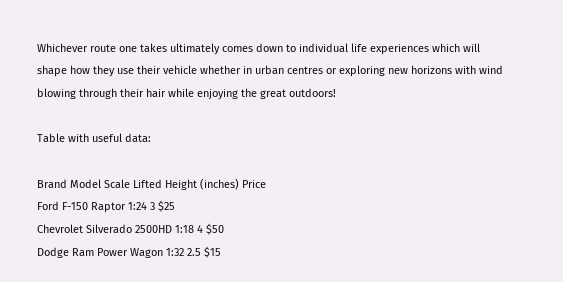Whichever route one takes ultimately comes down to individual life experiences which will shape how they use their vehicle whether in urban centres or exploring new horizons with wind blowing through their hair while enjoying the great outdoors!

Table with useful data:

Brand Model Scale Lifted Height (inches) Price
Ford F-150 Raptor 1:24 3 $25
Chevrolet Silverado 2500HD 1:18 4 $50
Dodge Ram Power Wagon 1:32 2.5 $15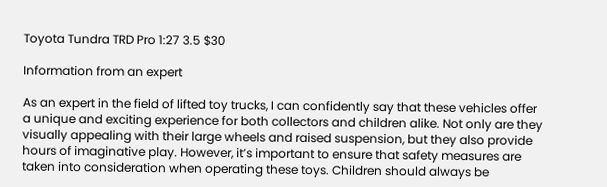Toyota Tundra TRD Pro 1:27 3.5 $30

Information from an expert

As an expert in the field of lifted toy trucks, I can confidently say that these vehicles offer a unique and exciting experience for both collectors and children alike. Not only are they visually appealing with their large wheels and raised suspension, but they also provide hours of imaginative play. However, it’s important to ensure that safety measures are taken into consideration when operating these toys. Children should always be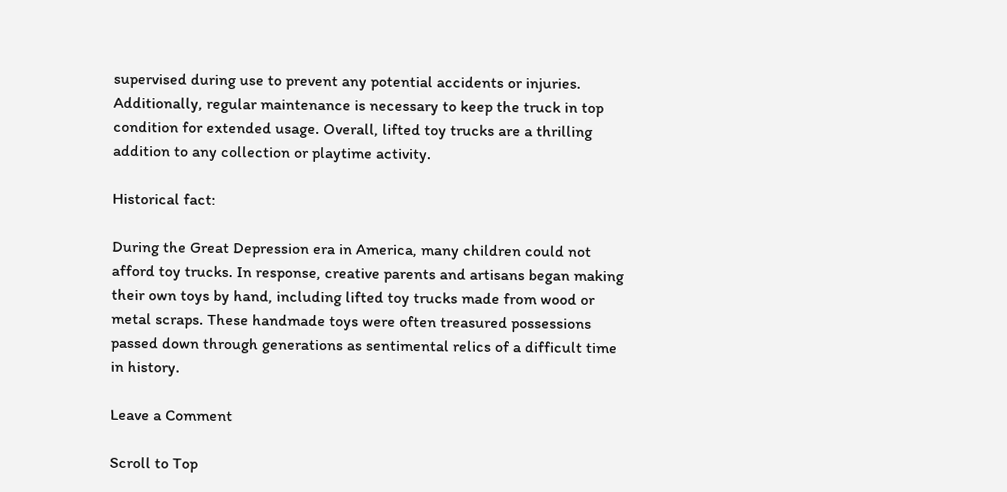supervised during use to prevent any potential accidents or injuries. Additionally, regular maintenance is necessary to keep the truck in top condition for extended usage. Overall, lifted toy trucks are a thrilling addition to any collection or playtime activity.

Historical fact:

During the Great Depression era in America, many children could not afford toy trucks. In response, creative parents and artisans began making their own toys by hand, including lifted toy trucks made from wood or metal scraps. These handmade toys were often treasured possessions passed down through generations as sentimental relics of a difficult time in history.

Leave a Comment

Scroll to Top